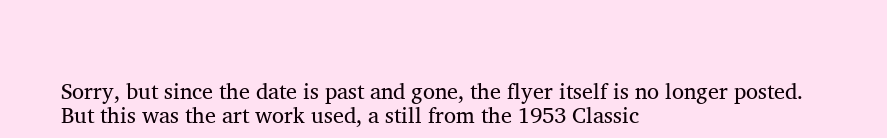Sorry, but since the date is past and gone, the flyer itself is no longer posted.
But this was the art work used, a still from the 1953 Classic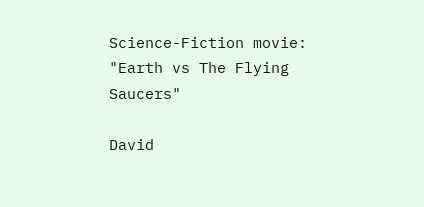Science-Fiction movie:
"Earth vs The Flying Saucers"

David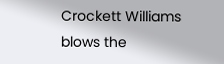Crockett Williams blows the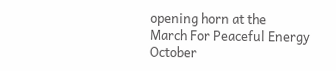opening horn at the
March For Peaceful Energy
October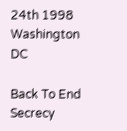24th 1998
Washington DC

Back To End Secrecy